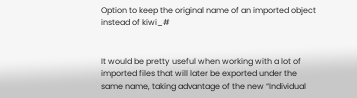Option to keep the original name of an imported object instead of kiwi_#


It would be pretty useful when working with a lot of imported files that will later be exported under the same name, taking advantage of the new “Individual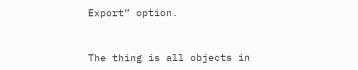Export” option.


The thing is all objects in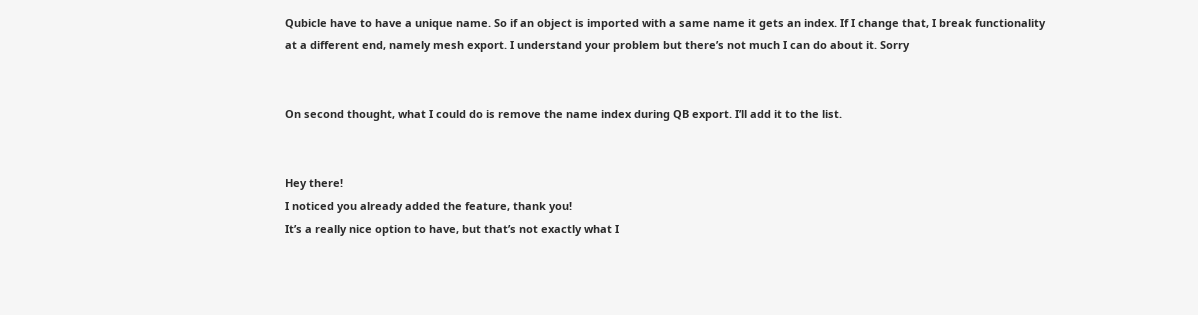Qubicle have to have a unique name. So if an object is imported with a same name it gets an index. If I change that, I break functionality at a different end, namely mesh export. I understand your problem but there’s not much I can do about it. Sorry


On second thought, what I could do is remove the name index during QB export. I’ll add it to the list.


Hey there!
I noticed you already added the feature, thank you!
It’s a really nice option to have, but that’s not exactly what I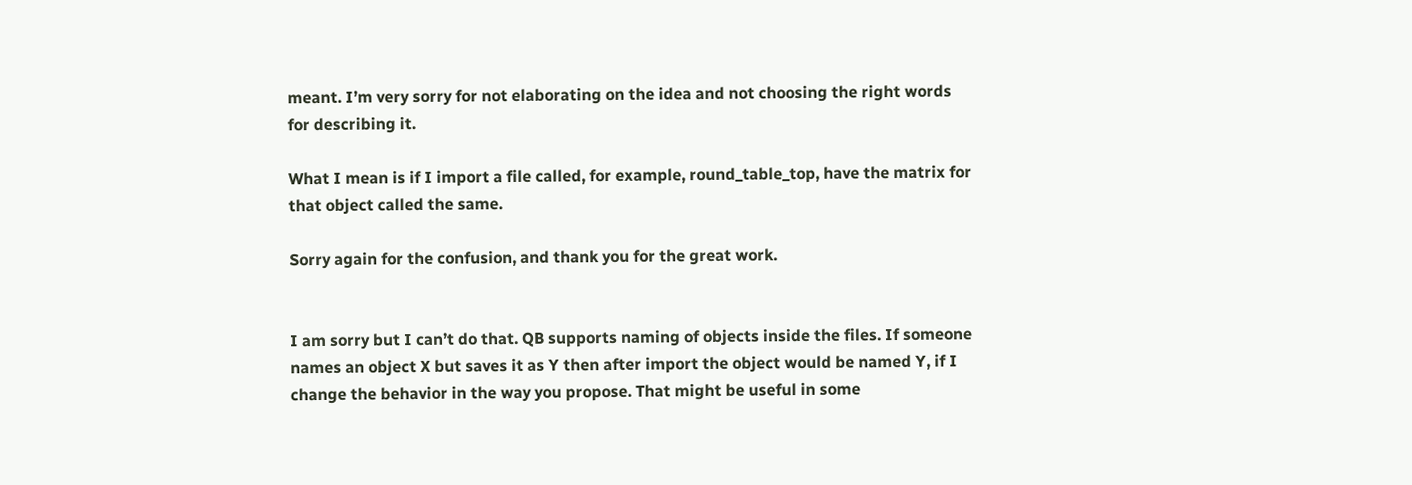meant. I’m very sorry for not elaborating on the idea and not choosing the right words for describing it.

What I mean is if I import a file called, for example, round_table_top, have the matrix for that object called the same.

Sorry again for the confusion, and thank you for the great work.


I am sorry but I can’t do that. QB supports naming of objects inside the files. If someone names an object X but saves it as Y then after import the object would be named Y, if I change the behavior in the way you propose. That might be useful in some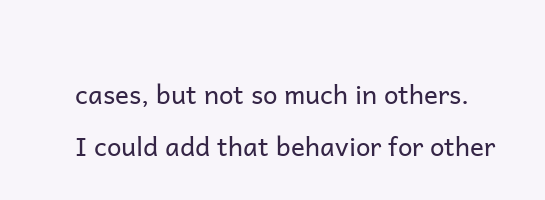cases, but not so much in others.
I could add that behavior for other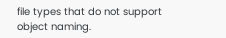file types that do not support object naming.